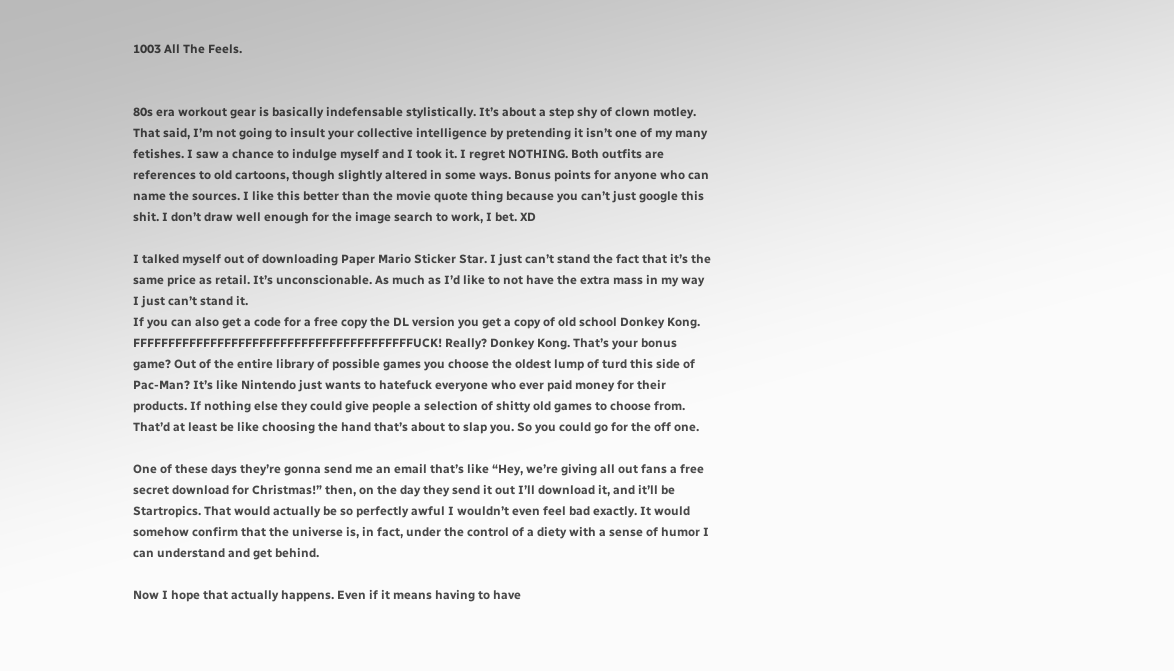1003 All The Feels.


80s era workout gear is basically indefensable stylistically. It’s about a step shy of clown motley. That said, I’m not going to insult your collective intelligence by pretending it isn’t one of my many fetishes. I saw a chance to indulge myself and I took it. I regret NOTHING. Both outfits are references to old cartoons, though slightly altered in some ways. Bonus points for anyone who can name the sources. I like this better than the movie quote thing because you can’t just google this shit. I don’t draw well enough for the image search to work, I bet. XD

I talked myself out of downloading Paper Mario Sticker Star. I just can’t stand the fact that it’s the same price as retail. It’s unconscionable. As much as I’d like to not have the extra mass in my way I just can’t stand it.
If you can also get a code for a free copy the DL version you get a copy of old school Donkey Kong. FFFFFFFFFFFFFFFFFFFFFFFFFFFFFFFFFFFFFFFFUCK! Really? Donkey Kong. That’s your bonus game? Out of the entire library of possible games you choose the oldest lump of turd this side of Pac-Man? It’s like Nintendo just wants to hatefuck everyone who ever paid money for their products. If nothing else they could give people a selection of shitty old games to choose from. That’d at least be like choosing the hand that’s about to slap you. So you could go for the off one.

One of these days they’re gonna send me an email that’s like “Hey, we’re giving all out fans a free secret download for Christmas!” then, on the day they send it out I’ll download it, and it’ll be Startropics. That would actually be so perfectly awful I wouldn’t even feel bad exactly. It would somehow confirm that the universe is, in fact, under the control of a diety with a sense of humor I can understand and get behind.

Now I hope that actually happens. Even if it means having to have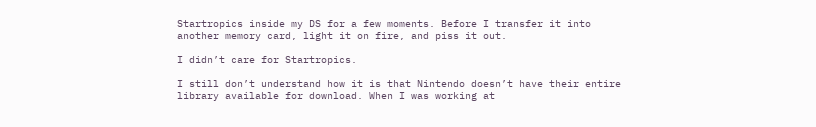Startropics inside my DS for a few moments. Before I transfer it into another memory card, light it on fire, and piss it out.

I didn’t care for Startropics.

I still don’t understand how it is that Nintendo doesn’t have their entire library available for download. When I was working at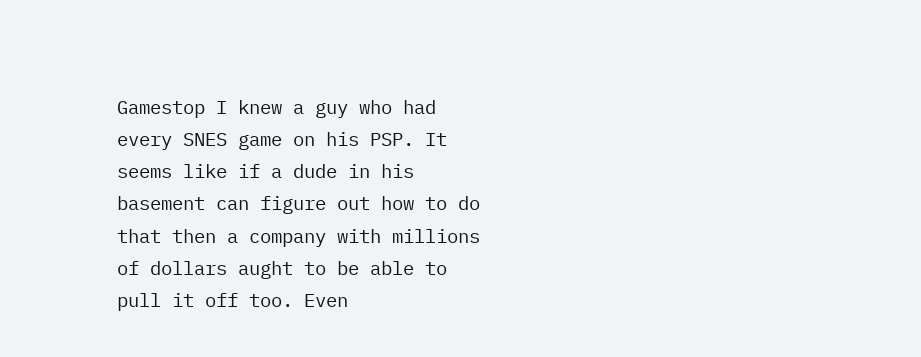Gamestop I knew a guy who had every SNES game on his PSP. It seems like if a dude in his basement can figure out how to do that then a company with millions of dollars aught to be able to pull it off too. Even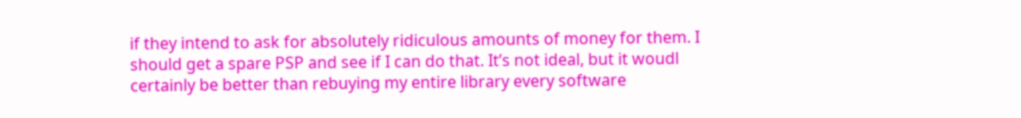if they intend to ask for absolutely ridiculous amounts of money for them. I should get a spare PSP and see if I can do that. It’s not ideal, but it woudl certainly be better than rebuying my entire library every software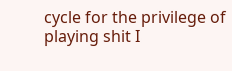cycle for the privilege of playing shit I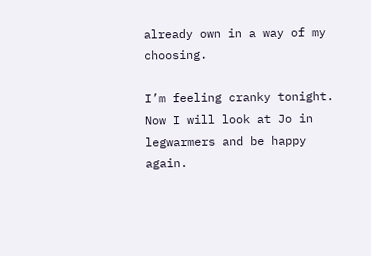already own in a way of my choosing.

I’m feeling cranky tonight. Now I will look at Jo in legwarmers and be happy again.